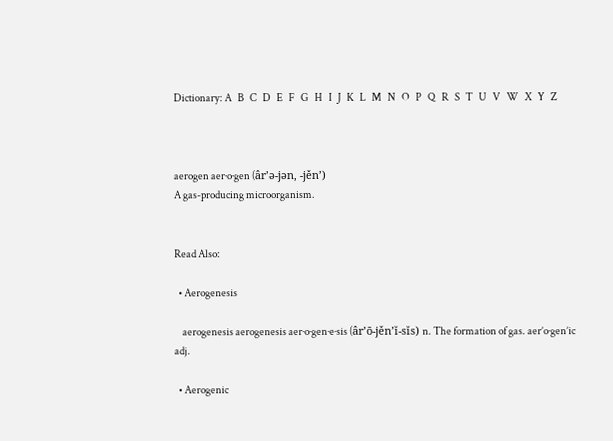Dictionary: A   B   C   D   E   F   G   H   I   J   K   L   M   N   O   P   Q   R   S   T   U   V   W   X   Y   Z



aerogen aer·o·gen (âr’ə-jən, -jěn’)
A gas-producing microorganism.


Read Also:

  • Aerogenesis

    aerogenesis aerogenesis aer·o·gen·e·sis (âr’ō-jěn’ĭ-sĭs) n. The formation of gas. aer’o·gen’ic adj.

  • Aerogenic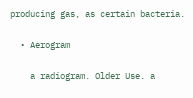producing gas, as certain bacteria.

  • Aerogram

    a radiogram. Older Use. a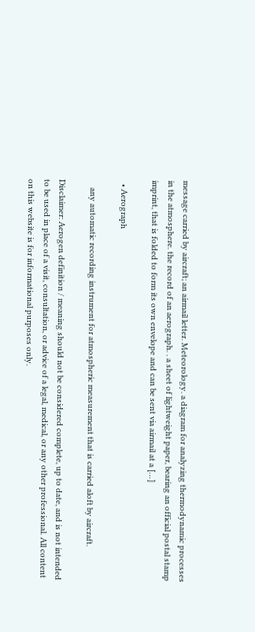message carried by aircraft; an airmail letter. Meteorology. a diagram for analyzing thermodynamic processes in the atmosphere. the record of an aerograph. . a sheet of lightweight paper, bearing an official postal stamp imprint, that is folded to form its own envelope and can be sent via airmail at a […]

  • Aerograph

    any automatic recording instrument for atmospheric measurement that is carried aloft by aircraft.

Disclaimer: Aerogen definition / meaning should not be considered complete, up to date, and is not intended to be used in place of a visit, consultation, or advice of a legal, medical, or any other professional. All content on this website is for informational purposes only.